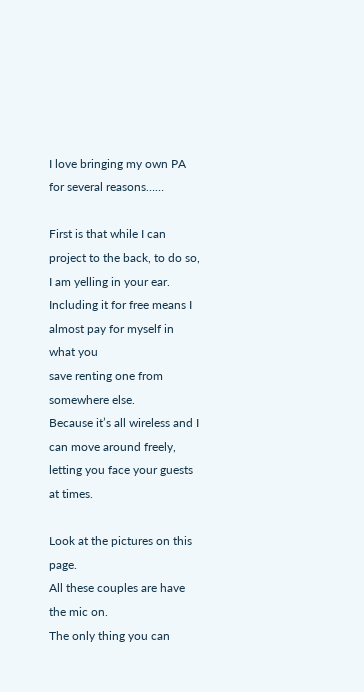I love bringing my own PA for several reasons……

First is that while I can project to the back, to do so, I am yelling in your ear.
Including it for free means I almost pay for myself in what you
save renting one from somewhere else.
Because it’s all wireless and I can move around freely,
letting you face your guests at times.

Look at the pictures on this page.
All these couples are have the mic on.
The only thing you can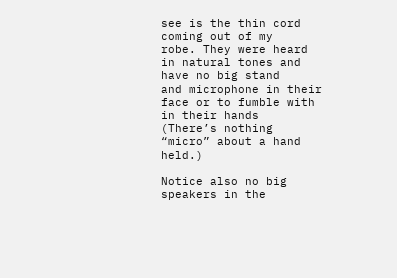see is the thin cord coming out of my
robe. They were heard in natural tones and have no big stand
and microphone in their face or to fumble with in their hands
(There’s nothing “micro” about a hand held.)

Notice also no big speakers in the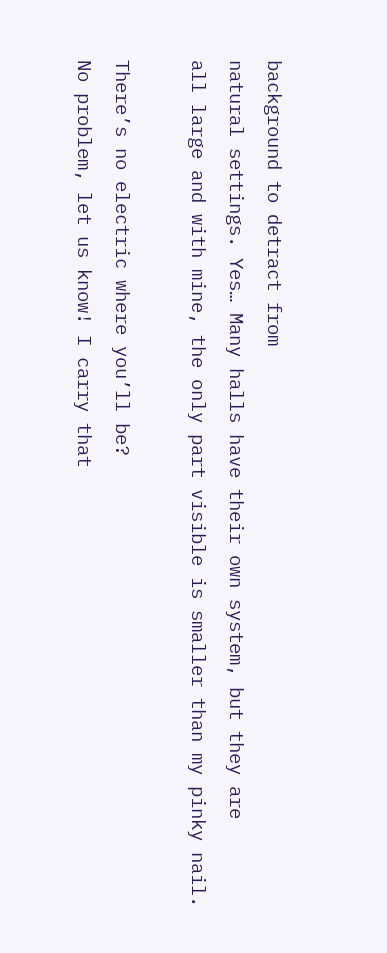background to detract from
natural settings. Yes… Many halls have their own system, but they are
all large and with mine, the only part visible is smaller than my pinky nail.

There’s no electric where you’ll be?
No problem, let us know! I carry that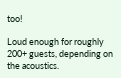too!

Loud enough for roughly 200+ guests, depending on the acoustics.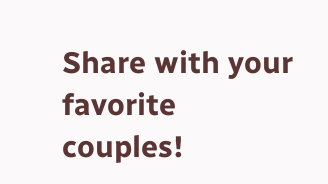Share with your favorite couples!